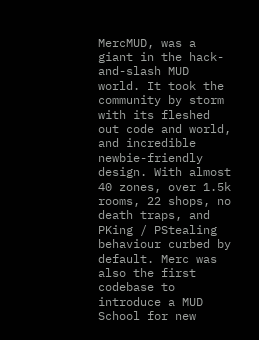MercMUD, was a giant in the hack-and-slash MUD world. It took the community by storm with its fleshed out code and world, and incredible newbie-friendly design. With almost 40 zones, over 1.5k rooms, 22 shops, no death traps, and PKing / PStealing behaviour curbed by default. Merc was also the first codebase to introduce a MUD School for new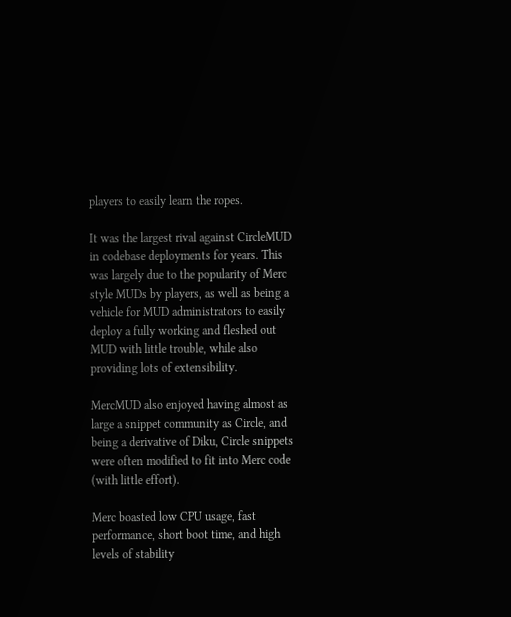players to easily learn the ropes.

It was the largest rival against CircleMUD in codebase deployments for years. This was largely due to the popularity of Merc style MUDs by players, as well as being a vehicle for MUD administrators to easily deploy a fully working and fleshed out MUD with little trouble, while also providing lots of extensibility.

MercMUD also enjoyed having almost as large a snippet community as Circle, and being a derivative of Diku, Circle snippets were often modified to fit into Merc code (with little effort).

Merc boasted low CPU usage, fast performance, short boot time, and high levels of stability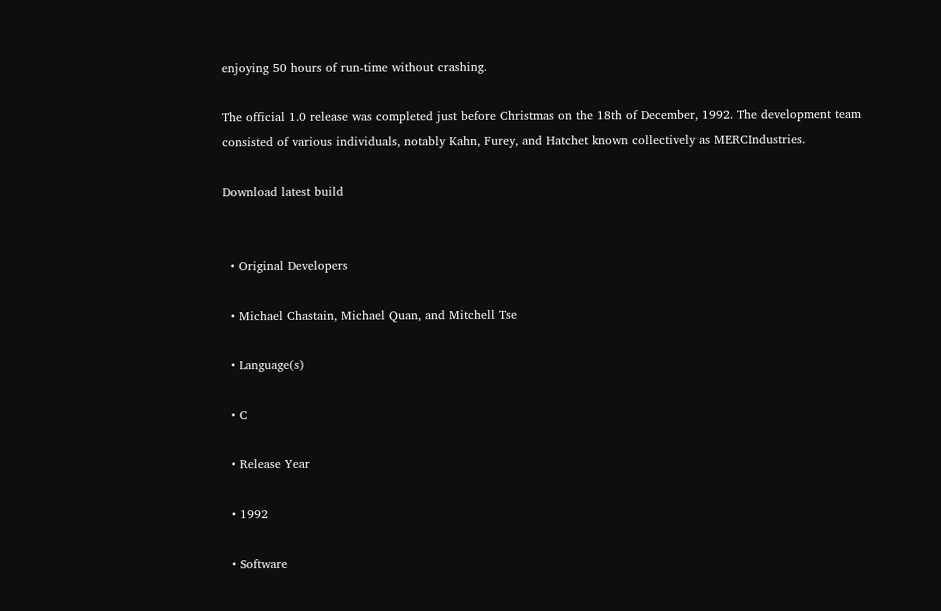enjoying 50 hours of run-time without crashing.

The official 1.0 release was completed just before Christmas on the 18th of December, 1992. The development team consisted of various individuals, notably Kahn, Furey, and Hatchet known collectively as MERCIndustries.

Download latest build


  • Original Developers

  • Michael Chastain, Michael Quan, and Mitchell Tse

  • Language(s)

  • C

  • Release Year

  • 1992

  • Software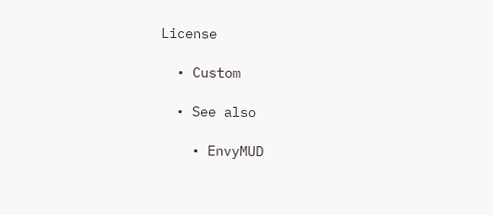License

  • Custom

  • See also

    • EnvyMUD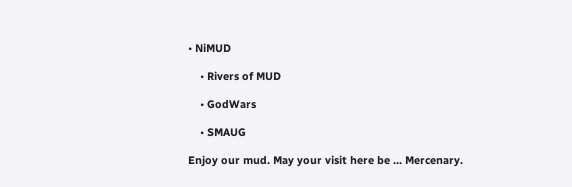• NiMUD

    • Rivers of MUD

    • GodWars

    • SMAUG

Enjoy our mud. May your visit here be ... Mercenary.